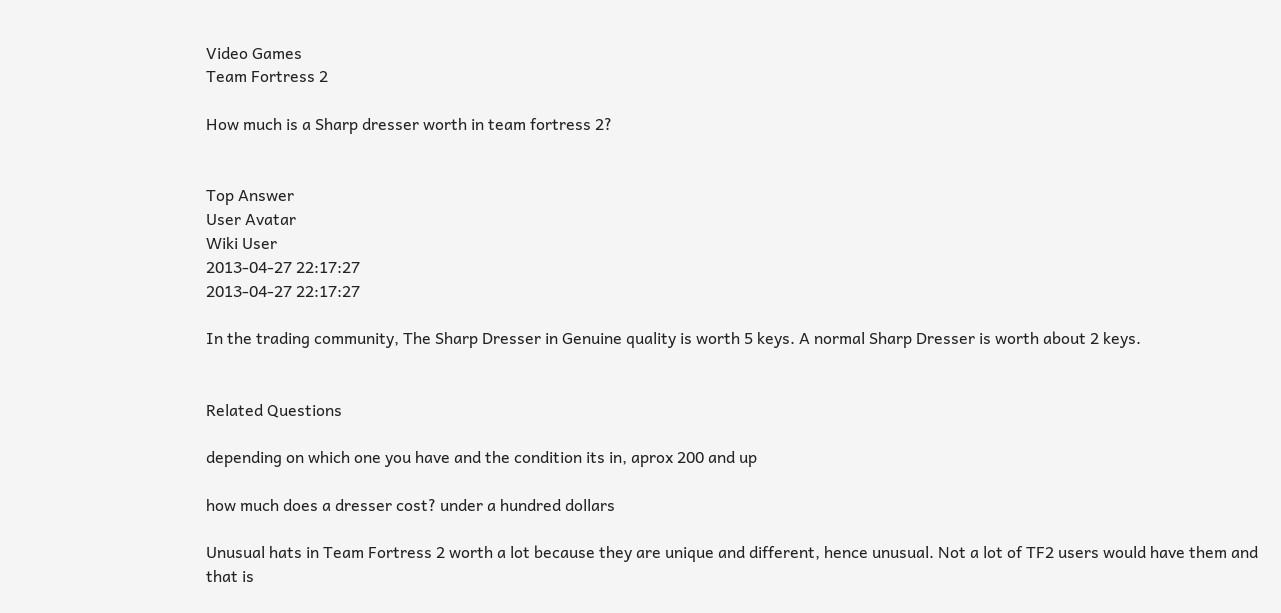Video Games
Team Fortress 2

How much is a Sharp dresser worth in team fortress 2?


Top Answer
User Avatar
Wiki User
2013-04-27 22:17:27
2013-04-27 22:17:27

In the trading community, The Sharp Dresser in Genuine quality is worth 5 keys. A normal Sharp Dresser is worth about 2 keys.


Related Questions

depending on which one you have and the condition its in, aprox 200 and up

how much does a dresser cost? under a hundred dollars

Unusual hats in Team Fortress 2 worth a lot because they are unique and different, hence unusual. Not a lot of TF2 users would have them and that is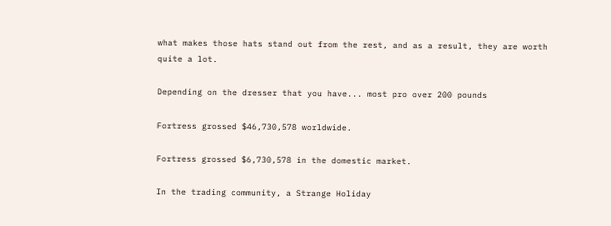what makes those hats stand out from the rest, and as a result, they are worth quite a lot.

Depending on the dresser that you have... most pro over 200 pounds

Fortress grossed $46,730,578 worldwide.

Fortress grossed $6,730,578 in the domestic market.

In the trading community, a Strange Holiday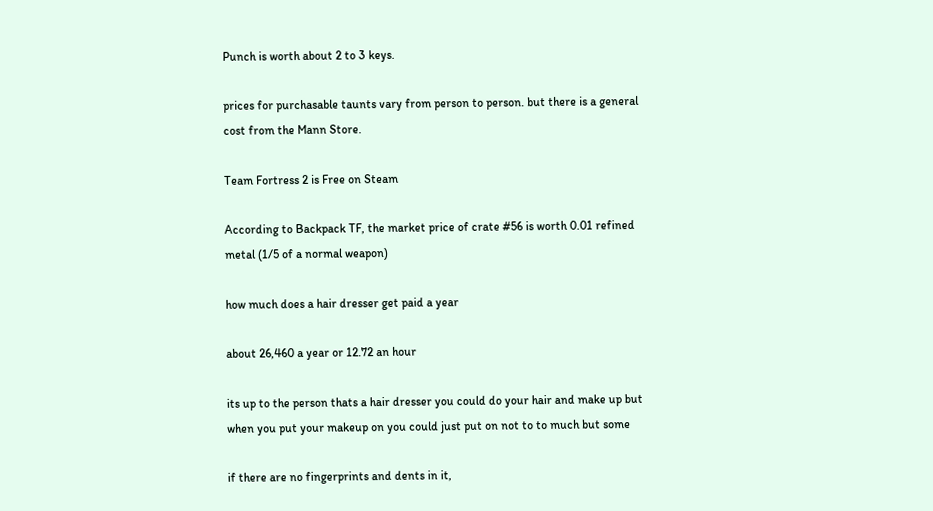Punch is worth about 2 to 3 keys.

prices for purchasable taunts vary from person to person. but there is a general cost from the Mann Store.

Team Fortress 2 is Free on Steam

According to Backpack TF, the market price of crate #56 is worth 0.01 refined metal (1/5 of a normal weapon)

how much does a hair dresser get paid a year

about 26,460 a year or 12.72 an hour

its up to the person thats a hair dresser you could do your hair and make up but when you put your makeup on you could just put on not to to much but some

if there are no fingerprints and dents in it,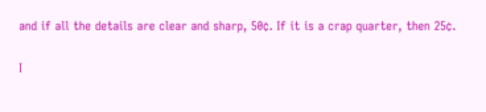and if all the details are clear and sharp, 50¢. If it is a crap quarter, then 25¢.

I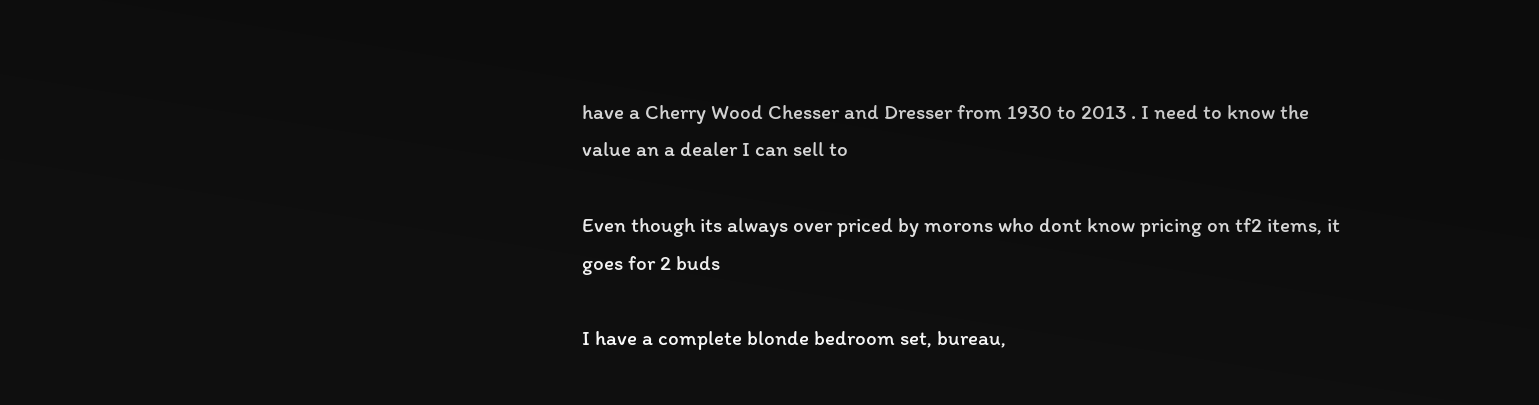have a Cherry Wood Chesser and Dresser from 1930 to 2013 . I need to know the value an a dealer I can sell to

Even though its always over priced by morons who dont know pricing on tf2 items, it goes for 2 buds

I have a complete blonde bedroom set, bureau,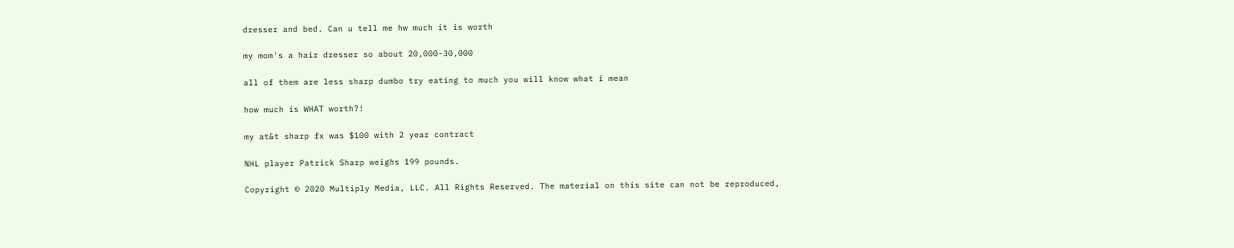dresser and bed. Can u tell me hw much it is worth

my mom's a hair dresser so about 20,000-30,000

all of them are less sharp dumbo try eating to much you will know what i mean

how much is WHAT worth?!

my at&t sharp fx was $100 with 2 year contract

NHL player Patrick Sharp weighs 199 pounds.

Copyright © 2020 Multiply Media, LLC. All Rights Reserved. The material on this site can not be reproduced,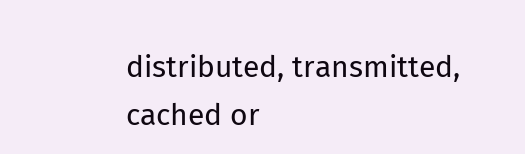distributed, transmitted, cached or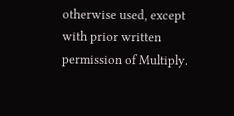otherwise used, except with prior written permission of Multiply.